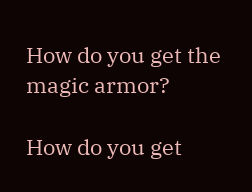How do you get the magic armor?

How do you get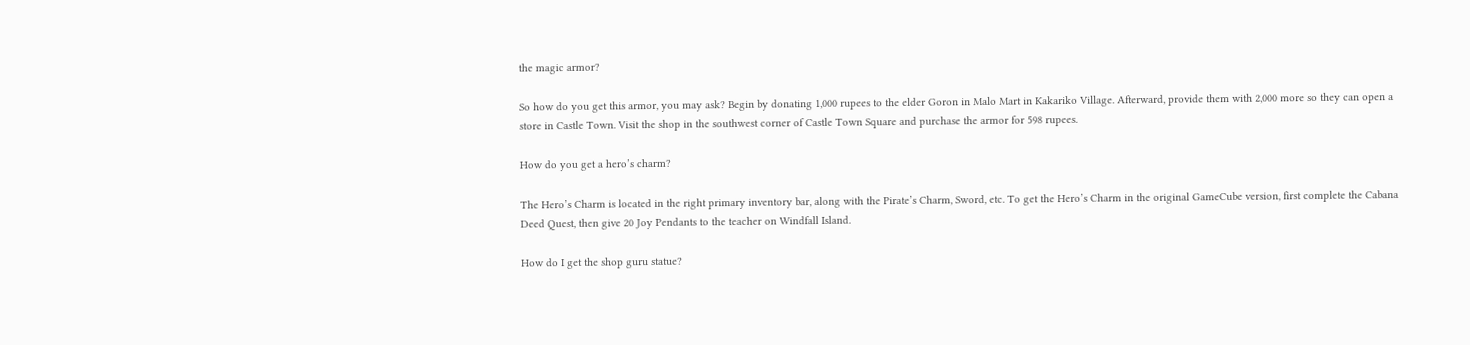the magic armor?

So how do you get this armor, you may ask? Begin by donating 1,000 rupees to the elder Goron in Malo Mart in Kakariko Village. Afterward, provide them with 2,000 more so they can open a store in Castle Town. Visit the shop in the southwest corner of Castle Town Square and purchase the armor for 598 rupees.

How do you get a hero’s charm?

The Hero’s Charm is located in the right primary inventory bar, along with the Pirate’s Charm, Sword, etc. To get the Hero’s Charm in the original GameCube version, first complete the Cabana Deed Quest, then give 20 Joy Pendants to the teacher on Windfall Island.

How do I get the shop guru statue?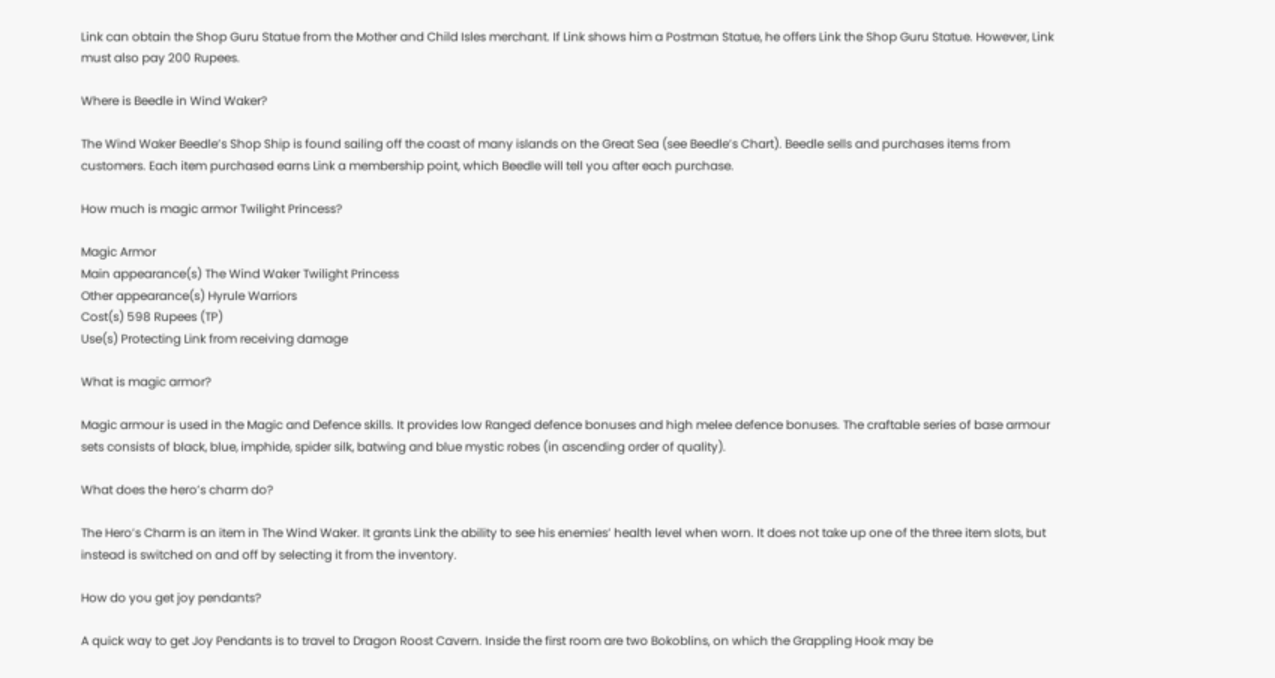Link can obtain the Shop Guru Statue from the Mother and Child Isles merchant. If Link shows him a Postman Statue, he offers Link the Shop Guru Statue. However, Link must also pay 200 Rupees.

Where is Beedle in Wind Waker?

The Wind Waker Beedle’s Shop Ship is found sailing off the coast of many islands on the Great Sea (see Beedle’s Chart). Beedle sells and purchases items from customers. Each item purchased earns Link a membership point, which Beedle will tell you after each purchase.

How much is magic armor Twilight Princess?

Magic Armor
Main appearance(s) The Wind Waker Twilight Princess
Other appearance(s) Hyrule Warriors
Cost(s) 598 Rupees (TP)
Use(s) Protecting Link from receiving damage

What is magic armor?

Magic armour is used in the Magic and Defence skills. It provides low Ranged defence bonuses and high melee defence bonuses. The craftable series of base armour sets consists of black, blue, imphide, spider silk, batwing and blue mystic robes (in ascending order of quality).

What does the hero’s charm do?

The Hero’s Charm is an item in The Wind Waker. It grants Link the ability to see his enemies’ health level when worn. It does not take up one of the three item slots, but instead is switched on and off by selecting it from the inventory.

How do you get joy pendants?

A quick way to get Joy Pendants is to travel to Dragon Roost Cavern. Inside the first room are two Bokoblins, on which the Grappling Hook may be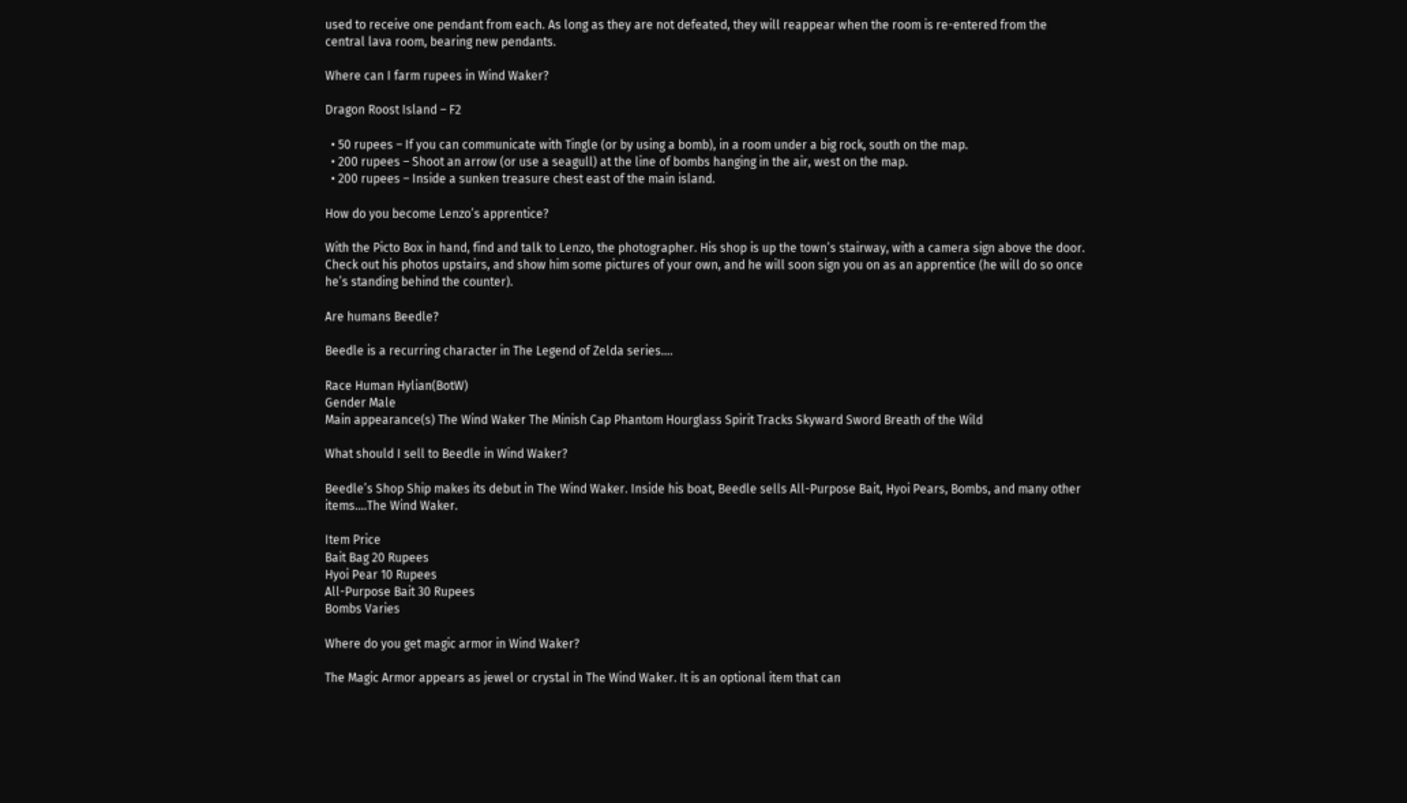used to receive one pendant from each. As long as they are not defeated, they will reappear when the room is re-entered from the central lava room, bearing new pendants.

Where can I farm rupees in Wind Waker?

Dragon Roost Island – F2

  • 50 rupees – If you can communicate with Tingle (or by using a bomb), in a room under a big rock, south on the map.
  • 200 rupees – Shoot an arrow (or use a seagull) at the line of bombs hanging in the air, west on the map.
  • 200 rupees – Inside a sunken treasure chest east of the main island.

How do you become Lenzo’s apprentice?

With the Picto Box in hand, find and talk to Lenzo, the photographer. His shop is up the town’s stairway, with a camera sign above the door. Check out his photos upstairs, and show him some pictures of your own, and he will soon sign you on as an apprentice (he will do so once he’s standing behind the counter).

Are humans Beedle?

Beedle is a recurring character in The Legend of Zelda series….

Race Human Hylian(BotW)
Gender Male
Main appearance(s) The Wind Waker The Minish Cap Phantom Hourglass Spirit Tracks Skyward Sword Breath of the Wild

What should I sell to Beedle in Wind Waker?

Beedle’s Shop Ship makes its debut in The Wind Waker. Inside his boat, Beedle sells All-Purpose Bait, Hyoi Pears, Bombs, and many other items….The Wind Waker.

Item Price
Bait Bag 20 Rupees
Hyoi Pear 10 Rupees
All-Purpose Bait 30 Rupees
Bombs Varies

Where do you get magic armor in Wind Waker?

The Magic Armor appears as jewel or crystal in The Wind Waker. It is an optional item that can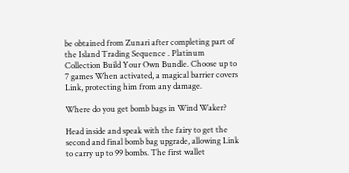be obtained from Zunari after completing part of the Island Trading Sequence . Platinum Collection Build Your Own Bundle. Choose up to 7 games When activated, a magical barrier covers Link, protecting him from any damage.

Where do you get bomb bags in Wind Waker?

Head inside and speak with the fairy to get the second and final bomb bag upgrade, allowing Link to carry up to 99 bombs. The first wallet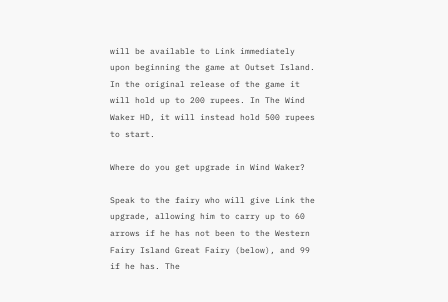will be available to Link immediately upon beginning the game at Outset Island. In the original release of the game it will hold up to 200 rupees. In The Wind Waker HD, it will instead hold 500 rupees to start.

Where do you get upgrade in Wind Waker?

Speak to the fairy who will give Link the upgrade, allowing him to carry up to 60 arrows if he has not been to the Western Fairy Island Great Fairy (below), and 99 if he has. The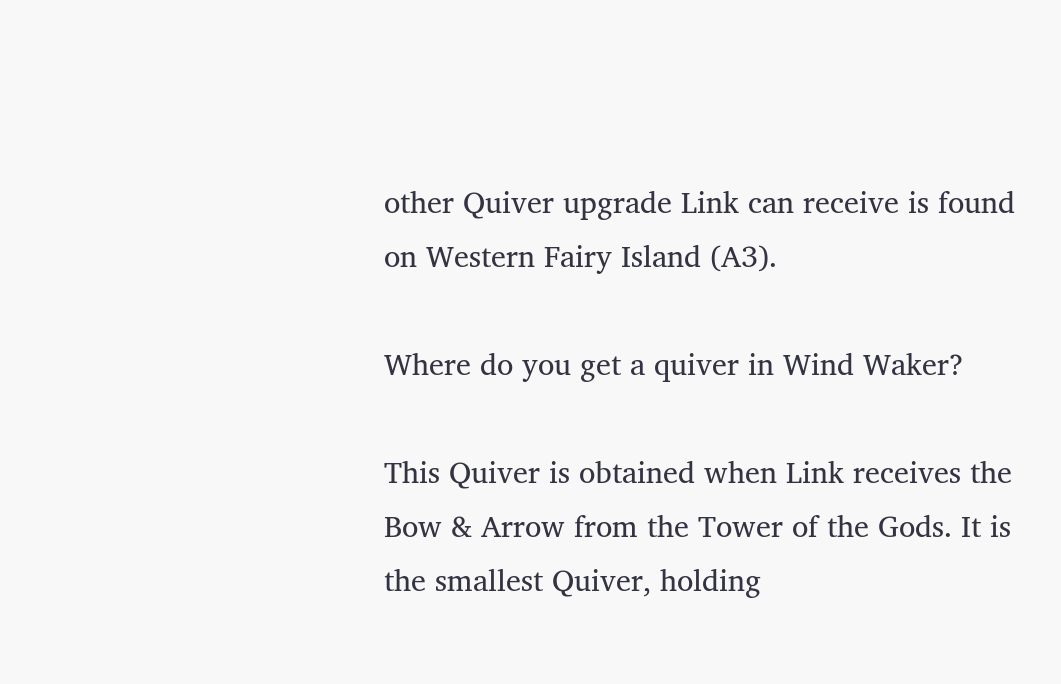other Quiver upgrade Link can receive is found on Western Fairy Island (A3).

Where do you get a quiver in Wind Waker?

This Quiver is obtained when Link receives the Bow & Arrow from the Tower of the Gods. It is the smallest Quiver, holding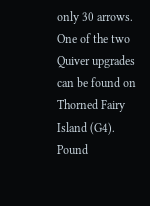only 30 arrows. One of the two Quiver upgrades can be found on Thorned Fairy Island (G4). Pound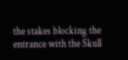the stakes blocking the entrance with the Skull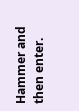Hammer and then enter.